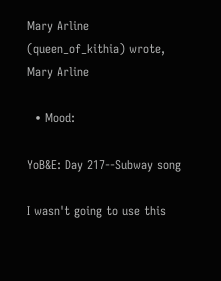Mary Arline (queen_of_kithia) wrote,
Mary Arline

  • Mood:

YoB&E: Day 217--Subway song

I wasn't going to use this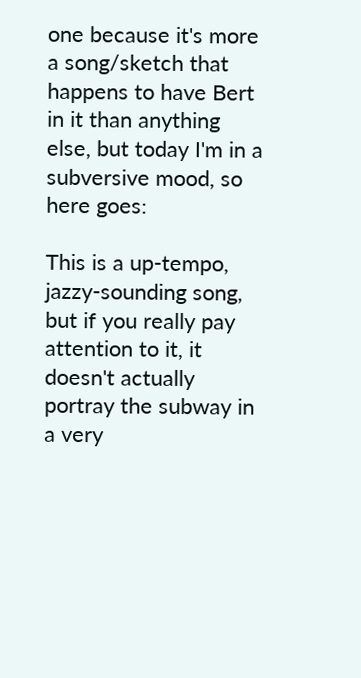one because it's more a song/sketch that happens to have Bert in it than anything else, but today I'm in a subversive mood, so here goes:

This is a up-tempo, jazzy-sounding song, but if you really pay attention to it, it doesn't actually portray the subway in a very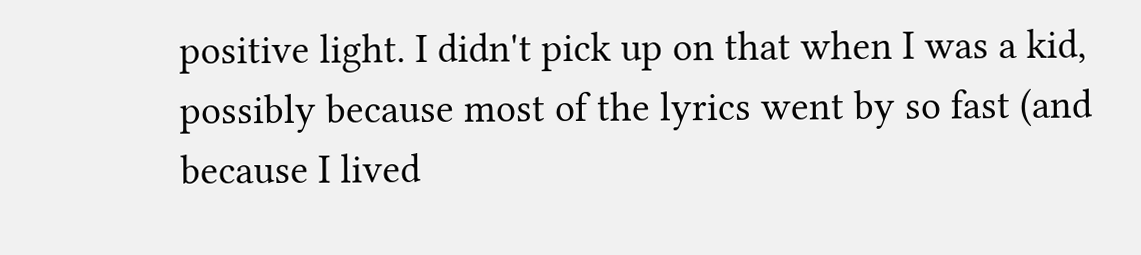positive light. I didn't pick up on that when I was a kid, possibly because most of the lyrics went by so fast (and because I lived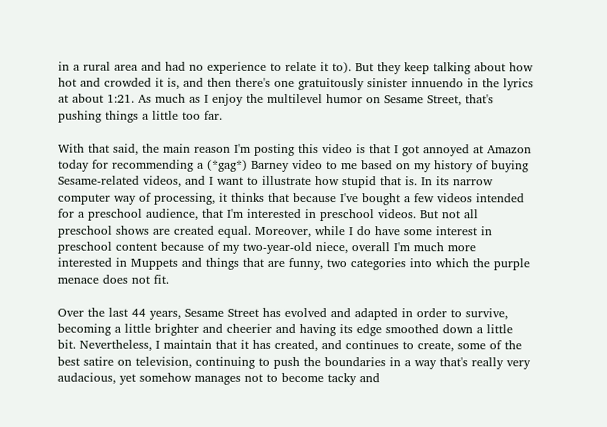in a rural area and had no experience to relate it to). But they keep talking about how hot and crowded it is, and then there's one gratuitously sinister innuendo in the lyrics at about 1:21. As much as I enjoy the multilevel humor on Sesame Street, that's pushing things a little too far.

With that said, the main reason I'm posting this video is that I got annoyed at Amazon today for recommending a (*gag*) Barney video to me based on my history of buying Sesame-related videos, and I want to illustrate how stupid that is. In its narrow computer way of processing, it thinks that because I've bought a few videos intended for a preschool audience, that I'm interested in preschool videos. But not all preschool shows are created equal. Moreover, while I do have some interest in preschool content because of my two-year-old niece, overall I'm much more interested in Muppets and things that are funny, two categories into which the purple menace does not fit.

Over the last 44 years, Sesame Street has evolved and adapted in order to survive, becoming a little brighter and cheerier and having its edge smoothed down a little bit. Nevertheless, I maintain that it has created, and continues to create, some of the best satire on television, continuing to push the boundaries in a way that's really very audacious, yet somehow manages not to become tacky and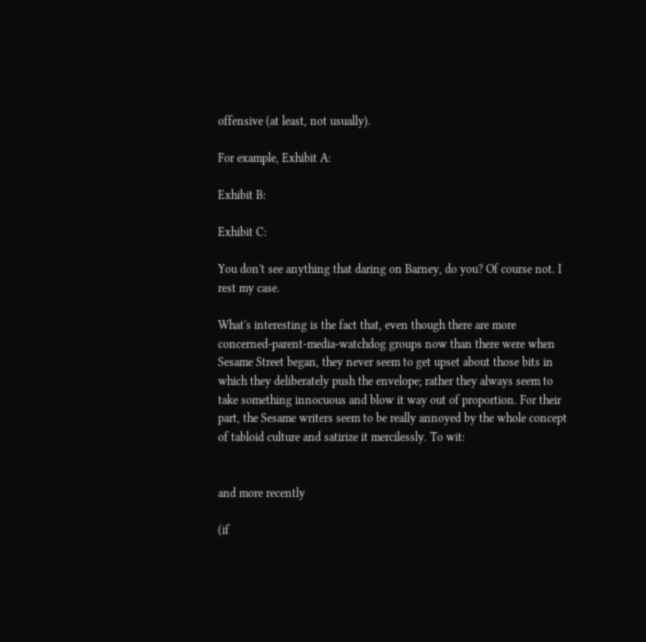offensive (at least, not usually).

For example, Exhibit A:

Exhibit B:

Exhibit C:

You don't see anything that daring on Barney, do you? Of course not. I rest my case.

What's interesting is the fact that, even though there are more concerned-parent-media-watchdog groups now than there were when Sesame Street began, they never seem to get upset about those bits in which they deliberately push the envelope; rather they always seem to take something innocuous and blow it way out of proportion. For their part, the Sesame writers seem to be really annoyed by the whole concept of tabloid culture and satirize it mercilessly. To wit:


and more recently

(if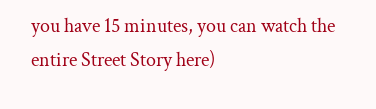you have 15 minutes, you can watch the entire Street Story here)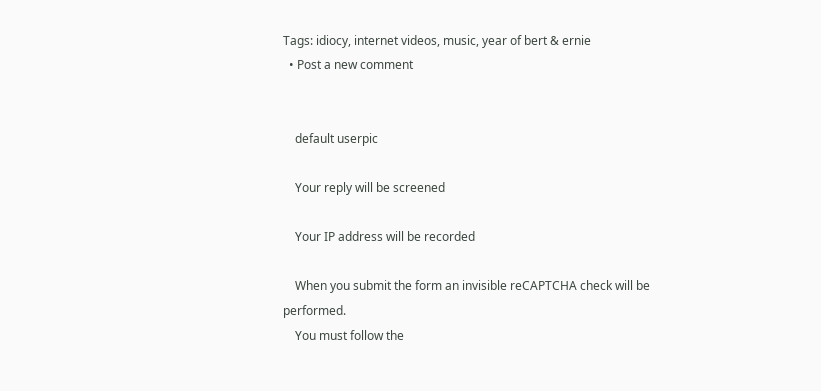Tags: idiocy, internet videos, music, year of bert & ernie
  • Post a new comment


    default userpic

    Your reply will be screened

    Your IP address will be recorded

    When you submit the form an invisible reCAPTCHA check will be performed.
    You must follow the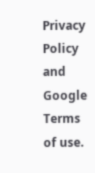Privacy Policy and Google Terms of use.